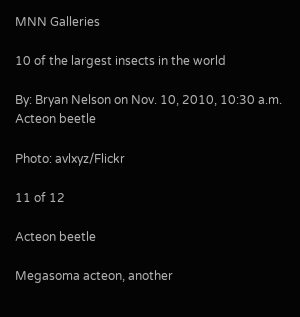MNN Galleries

10 of the largest insects in the world

By: Bryan Nelson on Nov. 10, 2010, 10:30 a.m.
Acteon beetle

Photo: avlxyz/Flickr

11 of 12

Acteon beetle

Megasoma acteon, another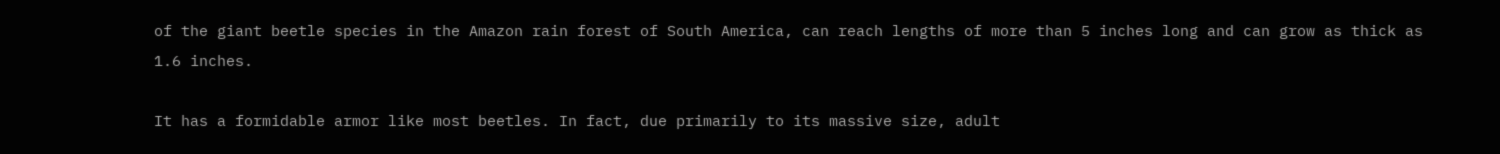of the giant beetle species in the Amazon rain forest of South America, can reach lengths of more than 5 inches long and can grow as thick as 1.6 inches.

It has a formidable armor like most beetles. In fact, due primarily to its massive size, adult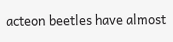acteon beetles have almost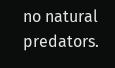no natural predators.